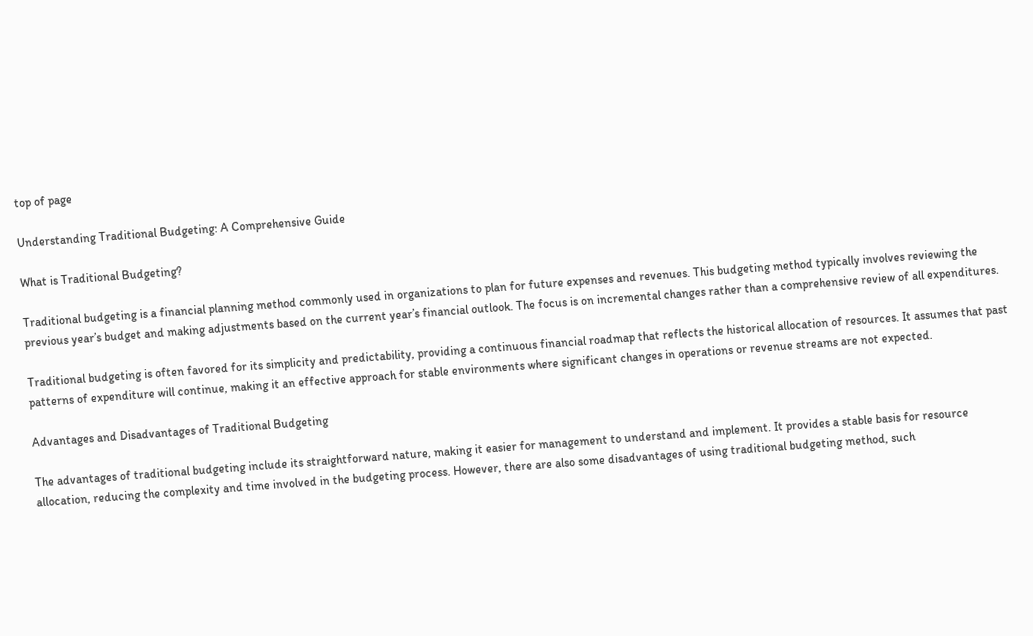top of page

Understanding Traditional Budgeting: A Comprehensive Guide

What is Traditional Budgeting?

Traditional budgeting is a financial planning method commonly used in organizations to plan for future expenses and revenues. This budgeting method typically involves reviewing the previous year’s budget and making adjustments based on the current year’s financial outlook. The focus is on incremental changes rather than a comprehensive review of all expenditures.

Traditional budgeting is often favored for its simplicity and predictability, providing a continuous financial roadmap that reflects the historical allocation of resources. It assumes that past patterns of expenditure will continue, making it an effective approach for stable environments where significant changes in operations or revenue streams are not expected.

Advantages and Disadvantages of Traditional Budgeting

The advantages of traditional budgeting include its straightforward nature, making it easier for management to understand and implement. It provides a stable basis for resource allocation, reducing the complexity and time involved in the budgeting process. However, there are also some disadvantages of using traditional budgeting method, such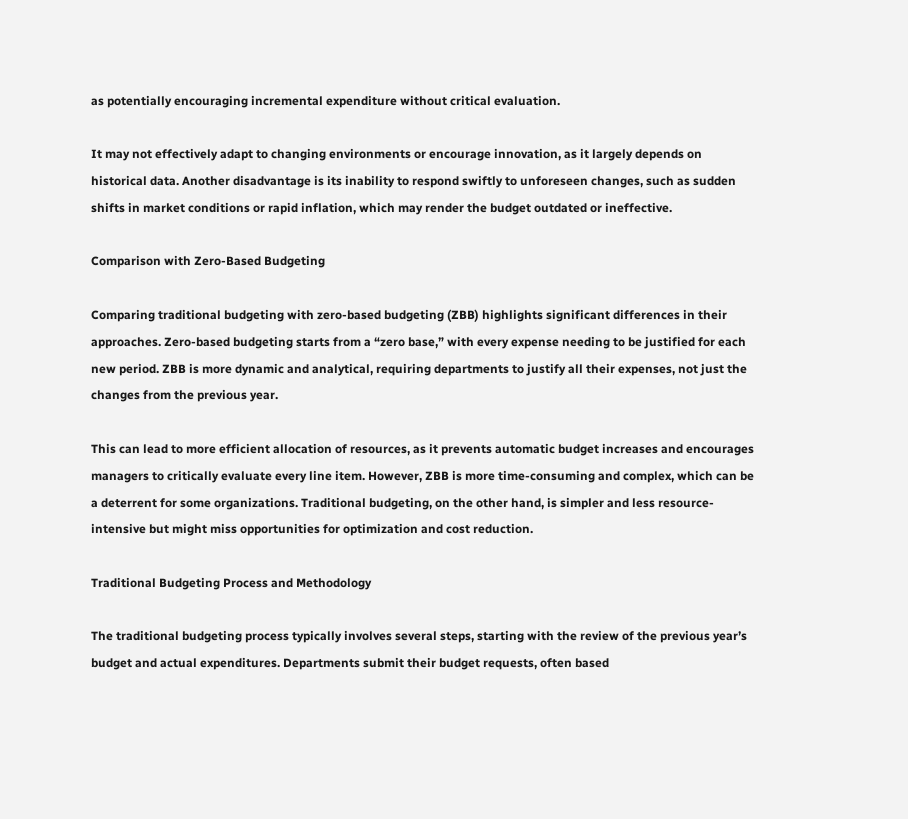as potentially encouraging incremental expenditure without critical evaluation.

It may not effectively adapt to changing environments or encourage innovation, as it largely depends on historical data. Another disadvantage is its inability to respond swiftly to unforeseen changes, such as sudden shifts in market conditions or rapid inflation, which may render the budget outdated or ineffective.

Comparison with Zero-Based Budgeting

Comparing traditional budgeting with zero-based budgeting (ZBB) highlights significant differences in their approaches. Zero-based budgeting starts from a “zero base,” with every expense needing to be justified for each new period. ZBB is more dynamic and analytical, requiring departments to justify all their expenses, not just the changes from the previous year.

This can lead to more efficient allocation of resources, as it prevents automatic budget increases and encourages managers to critically evaluate every line item. However, ZBB is more time-consuming and complex, which can be a deterrent for some organizations. Traditional budgeting, on the other hand, is simpler and less resource-intensive but might miss opportunities for optimization and cost reduction.

Traditional Budgeting Process and Methodology

The traditional budgeting process typically involves several steps, starting with the review of the previous year’s budget and actual expenditures. Departments submit their budget requests, often based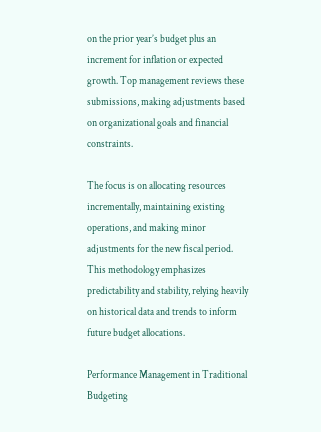on the prior year’s budget plus an increment for inflation or expected growth. Top management reviews these submissions, making adjustments based on organizational goals and financial constraints.

The focus is on allocating resources incrementally, maintaining existing operations, and making minor adjustments for the new fiscal period. This methodology emphasizes predictability and stability, relying heavily on historical data and trends to inform future budget allocations.

Performance Management in Traditional Budgeting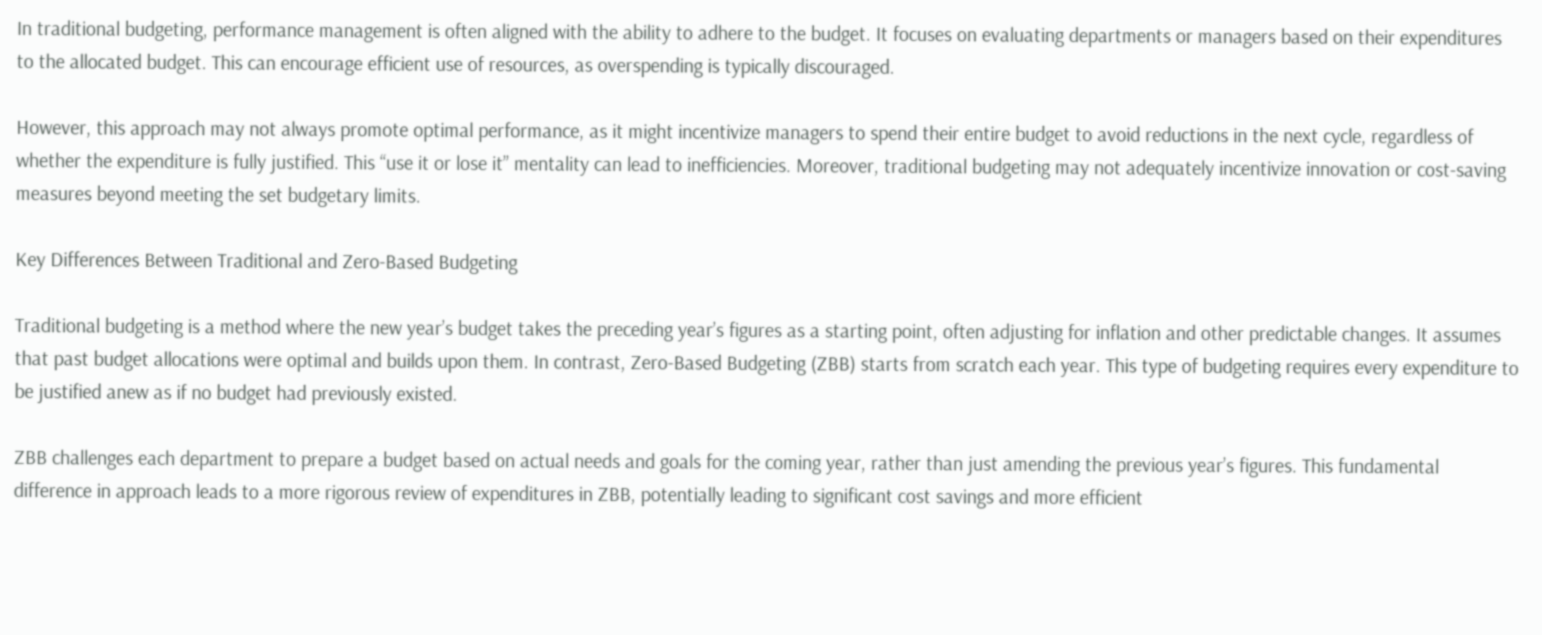In traditional budgeting, performance management is often aligned with the ability to adhere to the budget. It focuses on evaluating departments or managers based on their expenditures to the allocated budget. This can encourage efficient use of resources, as overspending is typically discouraged.

However, this approach may not always promote optimal performance, as it might incentivize managers to spend their entire budget to avoid reductions in the next cycle, regardless of whether the expenditure is fully justified. This “use it or lose it” mentality can lead to inefficiencies. Moreover, traditional budgeting may not adequately incentivize innovation or cost-saving measures beyond meeting the set budgetary limits.

Key Differences Between Traditional and Zero-Based Budgeting

Traditional budgeting is a method where the new year’s budget takes the preceding year’s figures as a starting point, often adjusting for inflation and other predictable changes. It assumes that past budget allocations were optimal and builds upon them. In contrast, Zero-Based Budgeting (ZBB) starts from scratch each year. This type of budgeting requires every expenditure to be justified anew as if no budget had previously existed.

ZBB challenges each department to prepare a budget based on actual needs and goals for the coming year, rather than just amending the previous year’s figures. This fundamental difference in approach leads to a more rigorous review of expenditures in ZBB, potentially leading to significant cost savings and more efficient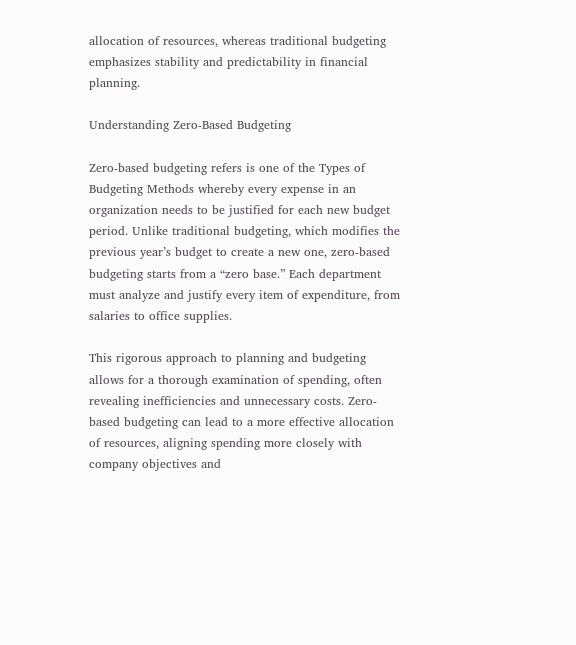allocation of resources, whereas traditional budgeting emphasizes stability and predictability in financial planning.

Understanding Zero-Based Budgeting

Zero-based budgeting refers is one of the Types of Budgeting Methods whereby every expense in an organization needs to be justified for each new budget period. Unlike traditional budgeting, which modifies the previous year’s budget to create a new one, zero-based budgeting starts from a “zero base.” Each department must analyze and justify every item of expenditure, from salaries to office supplies.

This rigorous approach to planning and budgeting allows for a thorough examination of spending, often revealing inefficiencies and unnecessary costs. Zero-based budgeting can lead to a more effective allocation of resources, aligning spending more closely with company objectives and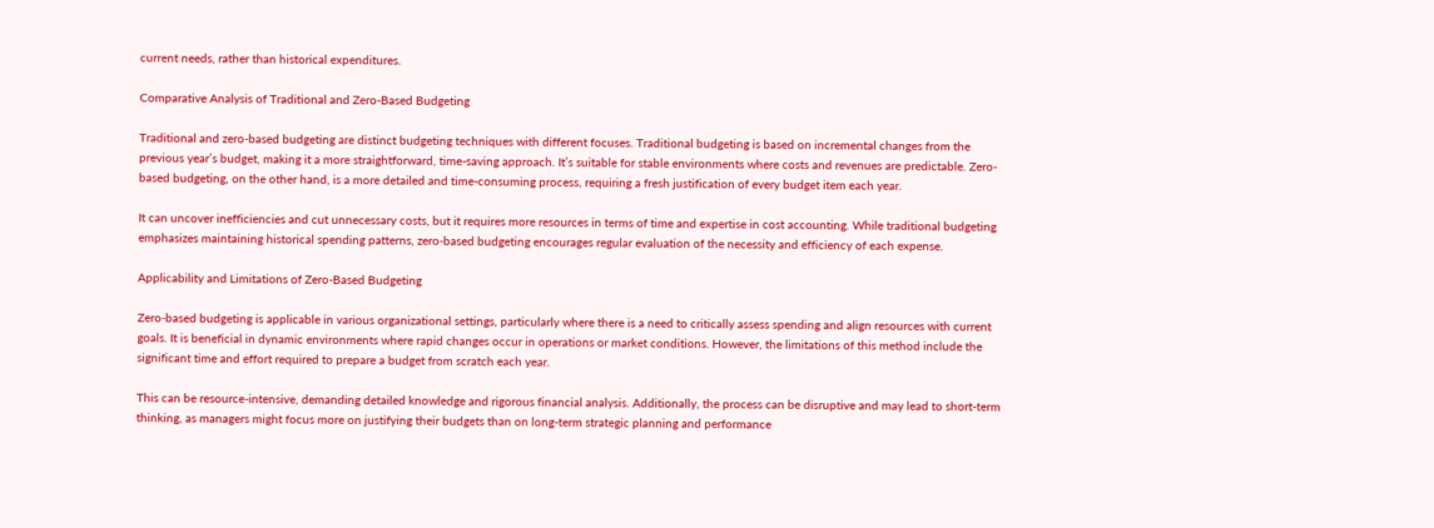current needs, rather than historical expenditures.

Comparative Analysis of Traditional and Zero-Based Budgeting

Traditional and zero-based budgeting are distinct budgeting techniques with different focuses. Traditional budgeting is based on incremental changes from the previous year’s budget, making it a more straightforward, time-saving approach. It’s suitable for stable environments where costs and revenues are predictable. Zero-based budgeting, on the other hand, is a more detailed and time-consuming process, requiring a fresh justification of every budget item each year.

It can uncover inefficiencies and cut unnecessary costs, but it requires more resources in terms of time and expertise in cost accounting. While traditional budgeting emphasizes maintaining historical spending patterns, zero-based budgeting encourages regular evaluation of the necessity and efficiency of each expense.

Applicability and Limitations of Zero-Based Budgeting

Zero-based budgeting is applicable in various organizational settings, particularly where there is a need to critically assess spending and align resources with current goals. It is beneficial in dynamic environments where rapid changes occur in operations or market conditions. However, the limitations of this method include the significant time and effort required to prepare a budget from scratch each year.

This can be resource-intensive, demanding detailed knowledge and rigorous financial analysis. Additionally, the process can be disruptive and may lead to short-term thinking, as managers might focus more on justifying their budgets than on long-term strategic planning and performance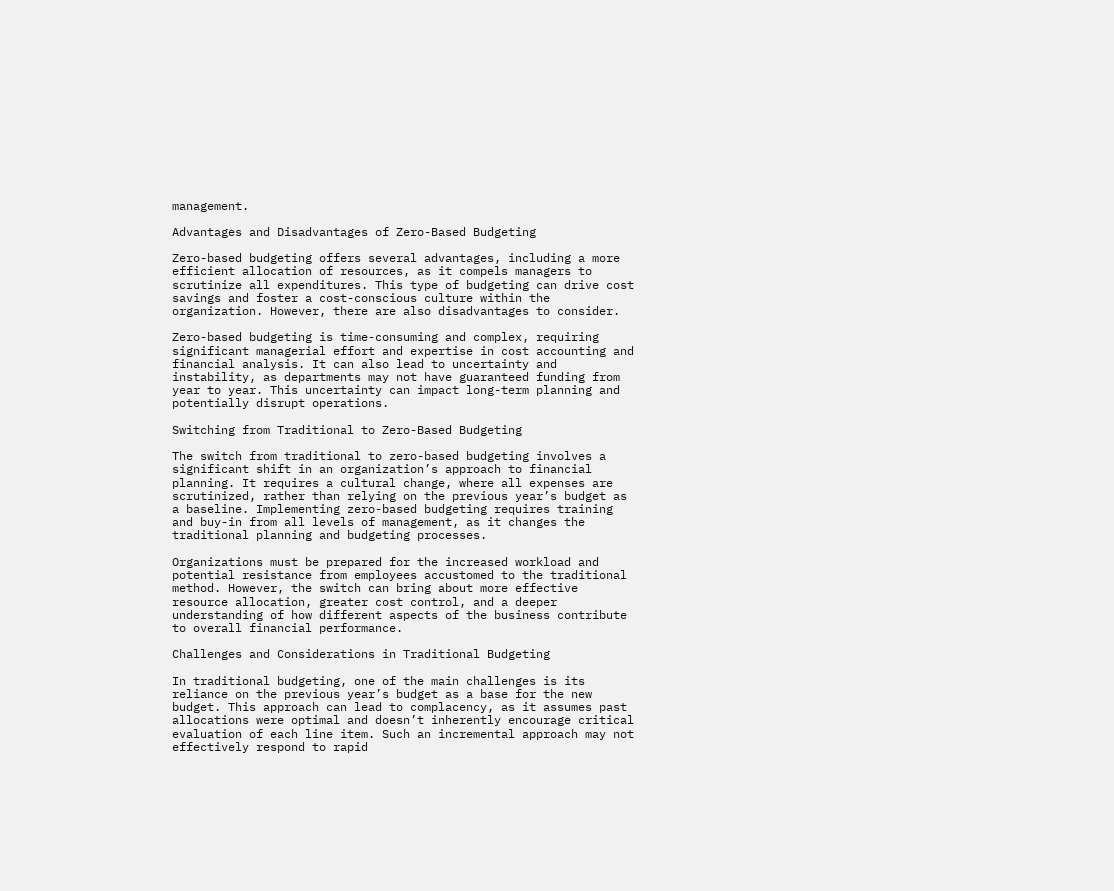management.

Advantages and Disadvantages of Zero-Based Budgeting

Zero-based budgeting offers several advantages, including a more efficient allocation of resources, as it compels managers to scrutinize all expenditures. This type of budgeting can drive cost savings and foster a cost-conscious culture within the organization. However, there are also disadvantages to consider.

Zero-based budgeting is time-consuming and complex, requiring significant managerial effort and expertise in cost accounting and financial analysis. It can also lead to uncertainty and instability, as departments may not have guaranteed funding from year to year. This uncertainty can impact long-term planning and potentially disrupt operations.

Switching from Traditional to Zero-Based Budgeting

The switch from traditional to zero-based budgeting involves a significant shift in an organization’s approach to financial planning. It requires a cultural change, where all expenses are scrutinized, rather than relying on the previous year’s budget as a baseline. Implementing zero-based budgeting requires training and buy-in from all levels of management, as it changes the traditional planning and budgeting processes.

Organizations must be prepared for the increased workload and potential resistance from employees accustomed to the traditional method. However, the switch can bring about more effective resource allocation, greater cost control, and a deeper understanding of how different aspects of the business contribute to overall financial performance.

Challenges and Considerations in Traditional Budgeting

In traditional budgeting, one of the main challenges is its reliance on the previous year’s budget as a base for the new budget. This approach can lead to complacency, as it assumes past allocations were optimal and doesn’t inherently encourage critical evaluation of each line item. Such an incremental approach may not effectively respond to rapid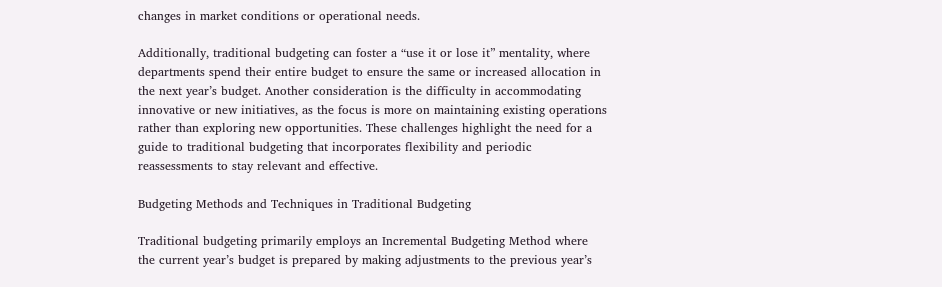changes in market conditions or operational needs.

Additionally, traditional budgeting can foster a “use it or lose it” mentality, where departments spend their entire budget to ensure the same or increased allocation in the next year’s budget. Another consideration is the difficulty in accommodating innovative or new initiatives, as the focus is more on maintaining existing operations rather than exploring new opportunities. These challenges highlight the need for a guide to traditional budgeting that incorporates flexibility and periodic reassessments to stay relevant and effective.

Budgeting Methods and Techniques in Traditional Budgeting

Traditional budgeting primarily employs an Incremental Budgeting Method where the current year’s budget is prepared by making adjustments to the previous year’s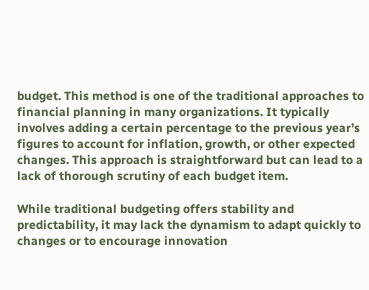budget. This method is one of the traditional approaches to financial planning in many organizations. It typically involves adding a certain percentage to the previous year’s figures to account for inflation, growth, or other expected changes. This approach is straightforward but can lead to a lack of thorough scrutiny of each budget item.

While traditional budgeting offers stability and predictability, it may lack the dynamism to adapt quickly to changes or to encourage innovation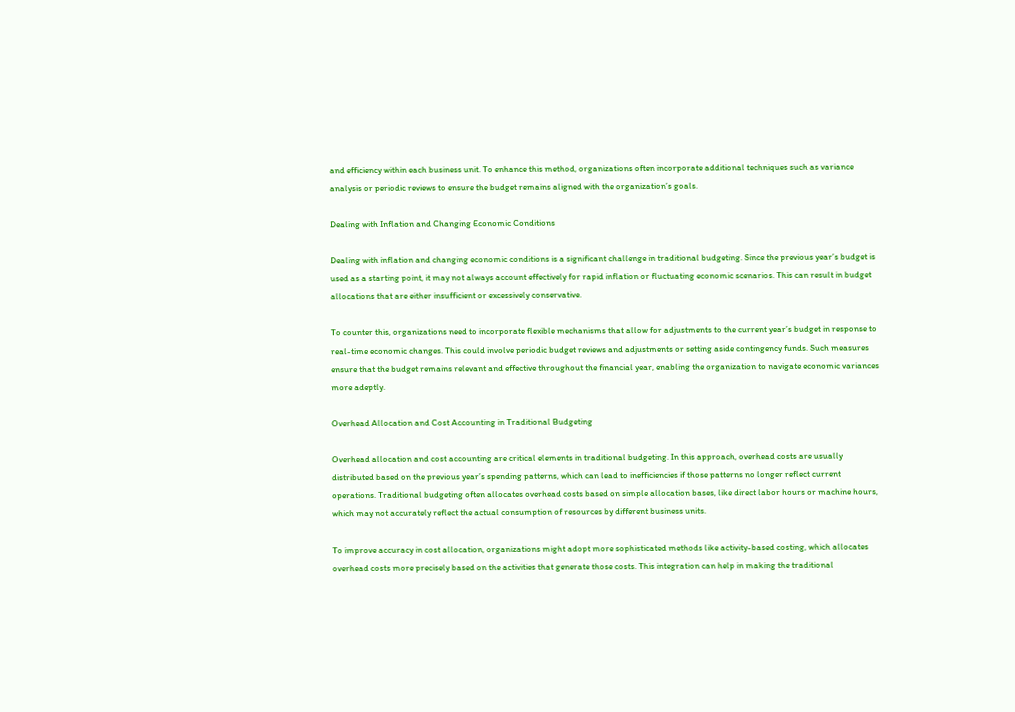and efficiency within each business unit. To enhance this method, organizations often incorporate additional techniques such as variance analysis or periodic reviews to ensure the budget remains aligned with the organization’s goals.

Dealing with Inflation and Changing Economic Conditions

Dealing with inflation and changing economic conditions is a significant challenge in traditional budgeting. Since the previous year’s budget is used as a starting point, it may not always account effectively for rapid inflation or fluctuating economic scenarios. This can result in budget allocations that are either insufficient or excessively conservative.

To counter this, organizations need to incorporate flexible mechanisms that allow for adjustments to the current year’s budget in response to real-time economic changes. This could involve periodic budget reviews and adjustments or setting aside contingency funds. Such measures ensure that the budget remains relevant and effective throughout the financial year, enabling the organization to navigate economic variances more adeptly.

Overhead Allocation and Cost Accounting in Traditional Budgeting

Overhead allocation and cost accounting are critical elements in traditional budgeting. In this approach, overhead costs are usually distributed based on the previous year’s spending patterns, which can lead to inefficiencies if those patterns no longer reflect current operations. Traditional budgeting often allocates overhead costs based on simple allocation bases, like direct labor hours or machine hours, which may not accurately reflect the actual consumption of resources by different business units.

To improve accuracy in cost allocation, organizations might adopt more sophisticated methods like activity-based costing, which allocates overhead costs more precisely based on the activities that generate those costs. This integration can help in making the traditional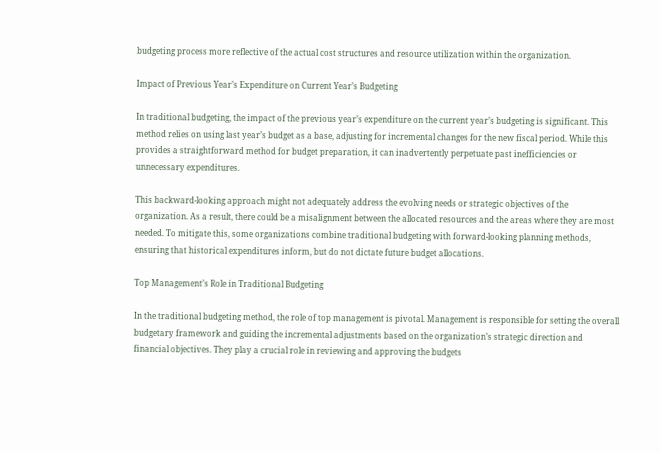budgeting process more reflective of the actual cost structures and resource utilization within the organization.

Impact of Previous Year’s Expenditure on Current Year’s Budgeting

In traditional budgeting, the impact of the previous year’s expenditure on the current year’s budgeting is significant. This method relies on using last year’s budget as a base, adjusting for incremental changes for the new fiscal period. While this provides a straightforward method for budget preparation, it can inadvertently perpetuate past inefficiencies or unnecessary expenditures.

This backward-looking approach might not adequately address the evolving needs or strategic objectives of the organization. As a result, there could be a misalignment between the allocated resources and the areas where they are most needed. To mitigate this, some organizations combine traditional budgeting with forward-looking planning methods, ensuring that historical expenditures inform, but do not dictate future budget allocations.

Top Management’s Role in Traditional Budgeting

In the traditional budgeting method, the role of top management is pivotal. Management is responsible for setting the overall budgetary framework and guiding the incremental adjustments based on the organization’s strategic direction and financial objectives. They play a crucial role in reviewing and approving the budgets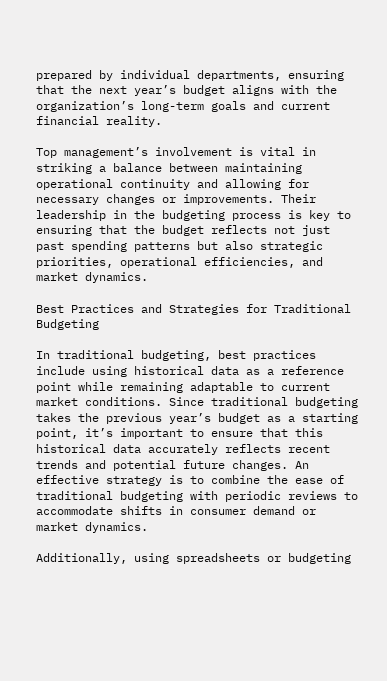prepared by individual departments, ensuring that the next year’s budget aligns with the organization’s long-term goals and current financial reality.

Top management’s involvement is vital in striking a balance between maintaining operational continuity and allowing for necessary changes or improvements. Their leadership in the budgeting process is key to ensuring that the budget reflects not just past spending patterns but also strategic priorities, operational efficiencies, and market dynamics.

Best Practices and Strategies for Traditional Budgeting

In traditional budgeting, best practices include using historical data as a reference point while remaining adaptable to current market conditions. Since traditional budgeting takes the previous year’s budget as a starting point, it’s important to ensure that this historical data accurately reflects recent trends and potential future changes. An effective strategy is to combine the ease of traditional budgeting with periodic reviews to accommodate shifts in consumer demand or market dynamics.

Additionally, using spreadsheets or budgeting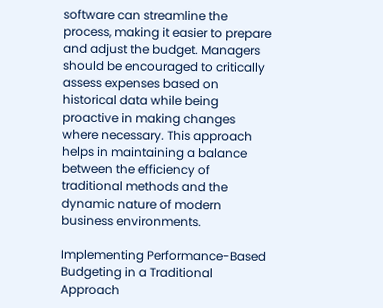software can streamline the process, making it easier to prepare and adjust the budget. Managers should be encouraged to critically assess expenses based on historical data while being proactive in making changes where necessary. This approach helps in maintaining a balance between the efficiency of traditional methods and the dynamic nature of modern business environments.

Implementing Performance-Based Budgeting in a Traditional Approach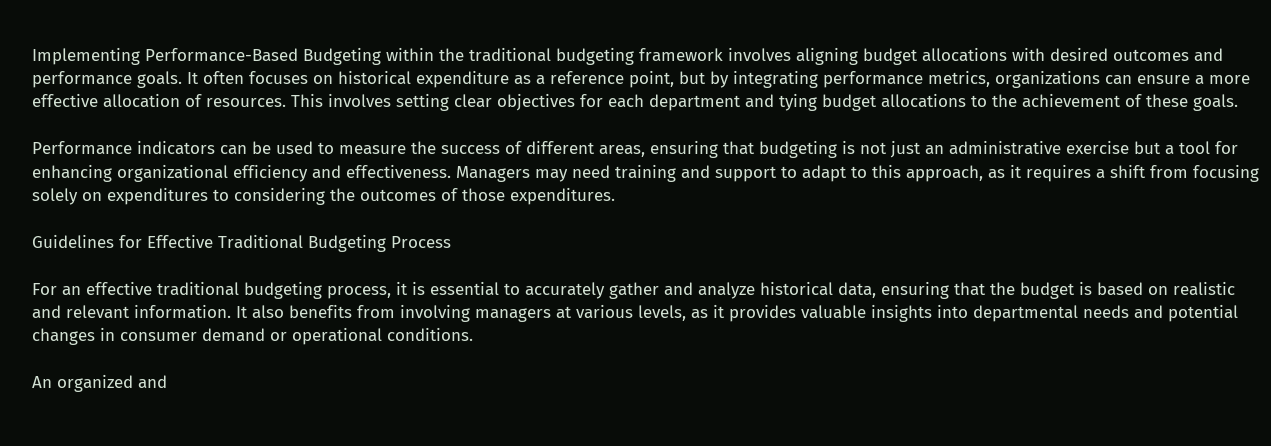Implementing Performance-Based Budgeting within the traditional budgeting framework involves aligning budget allocations with desired outcomes and performance goals. It often focuses on historical expenditure as a reference point, but by integrating performance metrics, organizations can ensure a more effective allocation of resources. This involves setting clear objectives for each department and tying budget allocations to the achievement of these goals.

Performance indicators can be used to measure the success of different areas, ensuring that budgeting is not just an administrative exercise but a tool for enhancing organizational efficiency and effectiveness. Managers may need training and support to adapt to this approach, as it requires a shift from focusing solely on expenditures to considering the outcomes of those expenditures.

Guidelines for Effective Traditional Budgeting Process

For an effective traditional budgeting process, it is essential to accurately gather and analyze historical data, ensuring that the budget is based on realistic and relevant information. It also benefits from involving managers at various levels, as it provides valuable insights into departmental needs and potential changes in consumer demand or operational conditions.

An organized and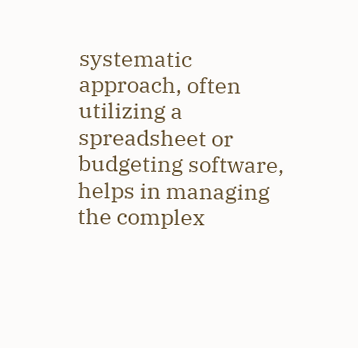systematic approach, often utilizing a spreadsheet or budgeting software, helps in managing the complex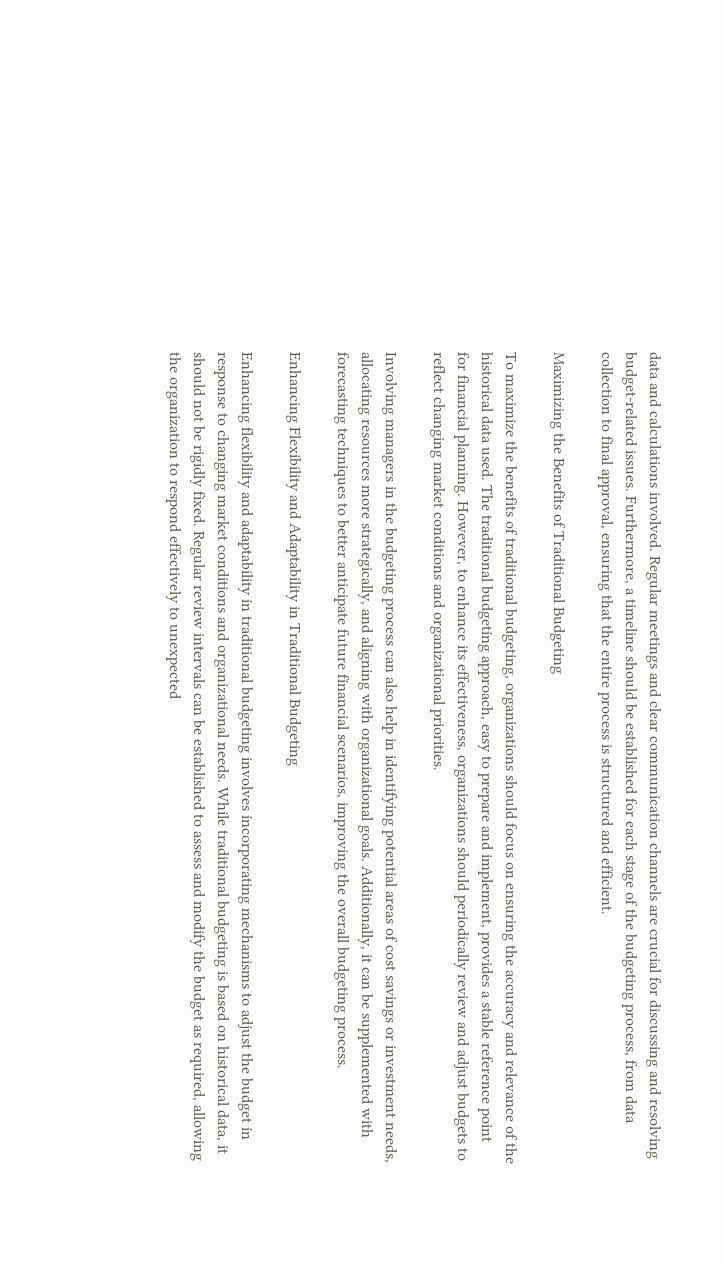data and calculations involved. Regular meetings and clear communication channels are crucial for discussing and resolving budget-related issues. Furthermore, a timeline should be established for each stage of the budgeting process, from data collection to final approval, ensuring that the entire process is structured and efficient.

Maximizing the Benefits of Traditional Budgeting

To maximize the benefits of traditional budgeting, organizations should focus on ensuring the accuracy and relevance of the historical data used. The traditional budgeting approach, easy to prepare and implement, provides a stable reference point for financial planning. However, to enhance its effectiveness, organizations should periodically review and adjust budgets to reflect changing market conditions and organizational priorities.

Involving managers in the budgeting process can also help in identifying potential areas of cost savings or investment needs, allocating resources more strategically, and aligning with organizational goals. Additionally, it can be supplemented with forecasting techniques to better anticipate future financial scenarios, improving the overall budgeting process.

Enhancing Flexibility and Adaptability in Traditional Budgeting

Enhancing flexibility and adaptability in traditional budgeting involves incorporating mechanisms to adjust the budget in response to changing market conditions and organizational needs. While traditional budgeting is based on historical data, it should not be rigidly fixed. Regular review intervals can be established to assess and modify the budget as required, allowing the organization to respond effectively to unexpected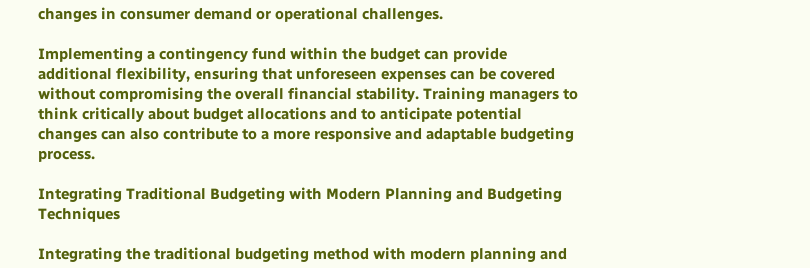changes in consumer demand or operational challenges.

Implementing a contingency fund within the budget can provide additional flexibility, ensuring that unforeseen expenses can be covered without compromising the overall financial stability. Training managers to think critically about budget allocations and to anticipate potential changes can also contribute to a more responsive and adaptable budgeting process.

Integrating Traditional Budgeting with Modern Planning and Budgeting Techniques

Integrating the traditional budgeting method with modern planning and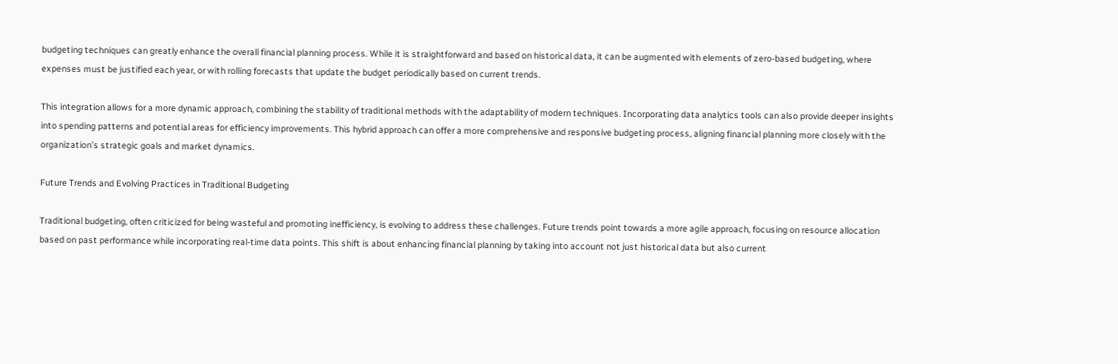budgeting techniques can greatly enhance the overall financial planning process. While it is straightforward and based on historical data, it can be augmented with elements of zero-based budgeting, where expenses must be justified each year, or with rolling forecasts that update the budget periodically based on current trends.

This integration allows for a more dynamic approach, combining the stability of traditional methods with the adaptability of modern techniques. Incorporating data analytics tools can also provide deeper insights into spending patterns and potential areas for efficiency improvements. This hybrid approach can offer a more comprehensive and responsive budgeting process, aligning financial planning more closely with the organization’s strategic goals and market dynamics.

Future Trends and Evolving Practices in Traditional Budgeting

Traditional budgeting, often criticized for being wasteful and promoting inefficiency, is evolving to address these challenges. Future trends point towards a more agile approach, focusing on resource allocation based on past performance while incorporating real-time data points. This shift is about enhancing financial planning by taking into account not just historical data but also current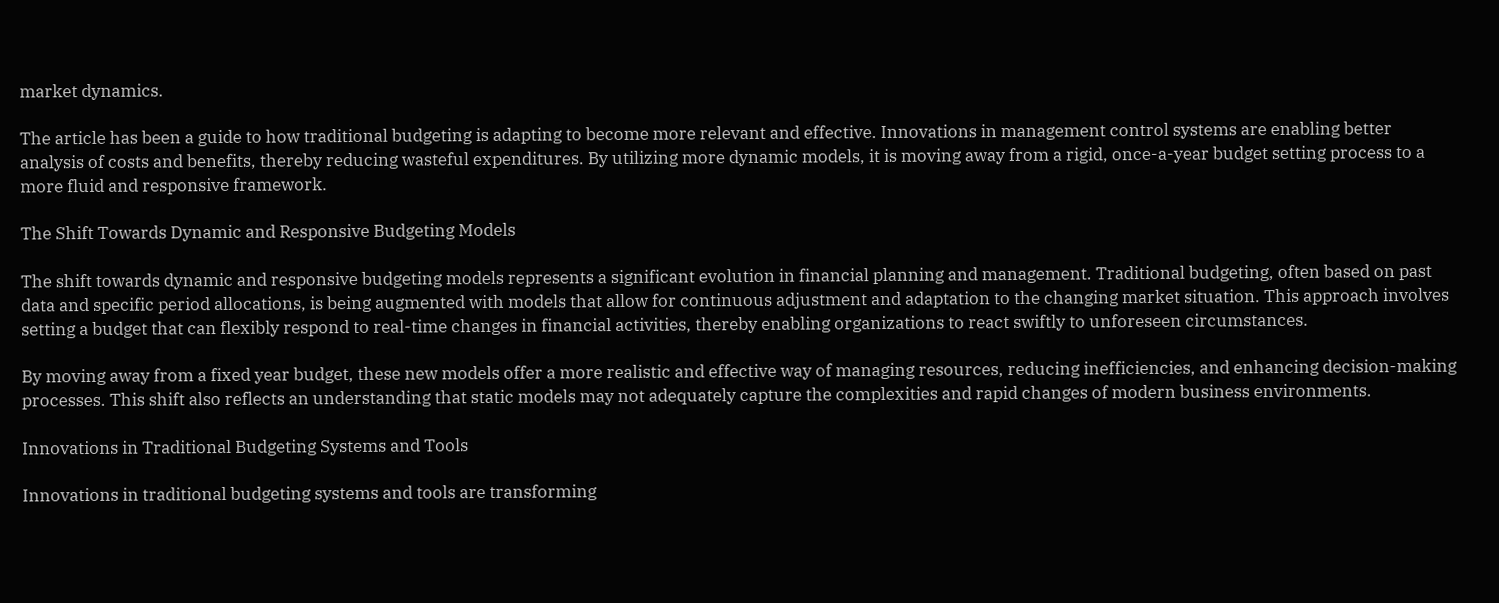market dynamics.

The article has been a guide to how traditional budgeting is adapting to become more relevant and effective. Innovations in management control systems are enabling better analysis of costs and benefits, thereby reducing wasteful expenditures. By utilizing more dynamic models, it is moving away from a rigid, once-a-year budget setting process to a more fluid and responsive framework.

The Shift Towards Dynamic and Responsive Budgeting Models

The shift towards dynamic and responsive budgeting models represents a significant evolution in financial planning and management. Traditional budgeting, often based on past data and specific period allocations, is being augmented with models that allow for continuous adjustment and adaptation to the changing market situation. This approach involves setting a budget that can flexibly respond to real-time changes in financial activities, thereby enabling organizations to react swiftly to unforeseen circumstances.

By moving away from a fixed year budget, these new models offer a more realistic and effective way of managing resources, reducing inefficiencies, and enhancing decision-making processes. This shift also reflects an understanding that static models may not adequately capture the complexities and rapid changes of modern business environments.

Innovations in Traditional Budgeting Systems and Tools

Innovations in traditional budgeting systems and tools are transforming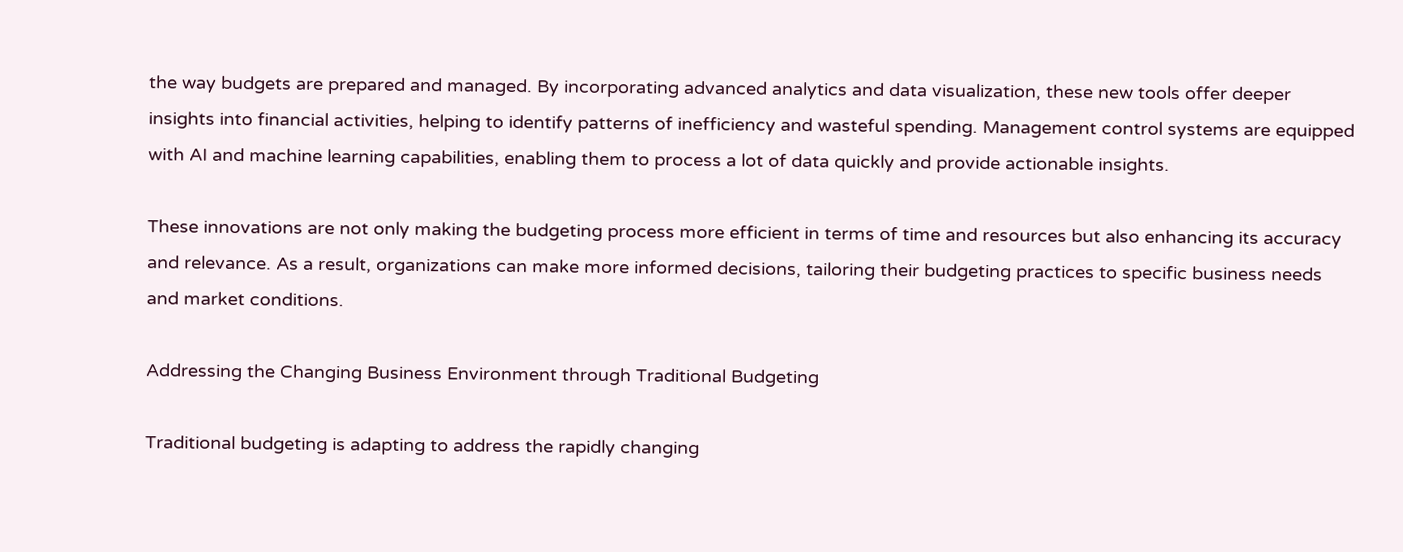the way budgets are prepared and managed. By incorporating advanced analytics and data visualization, these new tools offer deeper insights into financial activities, helping to identify patterns of inefficiency and wasteful spending. Management control systems are equipped with AI and machine learning capabilities, enabling them to process a lot of data quickly and provide actionable insights.

These innovations are not only making the budgeting process more efficient in terms of time and resources but also enhancing its accuracy and relevance. As a result, organizations can make more informed decisions, tailoring their budgeting practices to specific business needs and market conditions.

Addressing the Changing Business Environment through Traditional Budgeting

Traditional budgeting is adapting to address the rapidly changing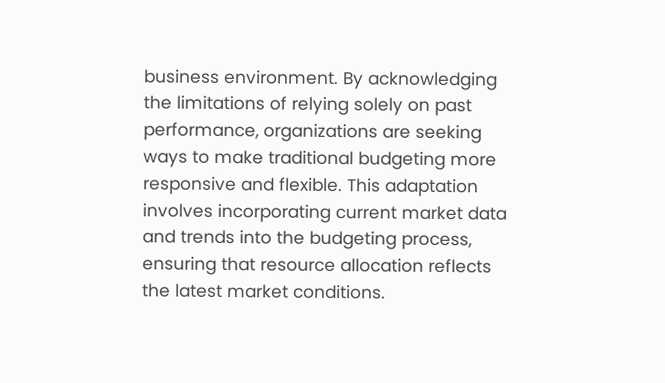business environment. By acknowledging the limitations of relying solely on past performance, organizations are seeking ways to make traditional budgeting more responsive and flexible. This adaptation involves incorporating current market data and trends into the budgeting process, ensuring that resource allocation reflects the latest market conditions.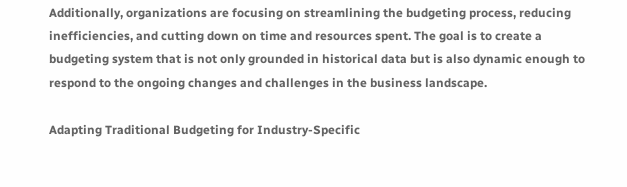Additionally, organizations are focusing on streamlining the budgeting process, reducing inefficiencies, and cutting down on time and resources spent. The goal is to create a budgeting system that is not only grounded in historical data but is also dynamic enough to respond to the ongoing changes and challenges in the business landscape.

Adapting Traditional Budgeting for Industry-Specific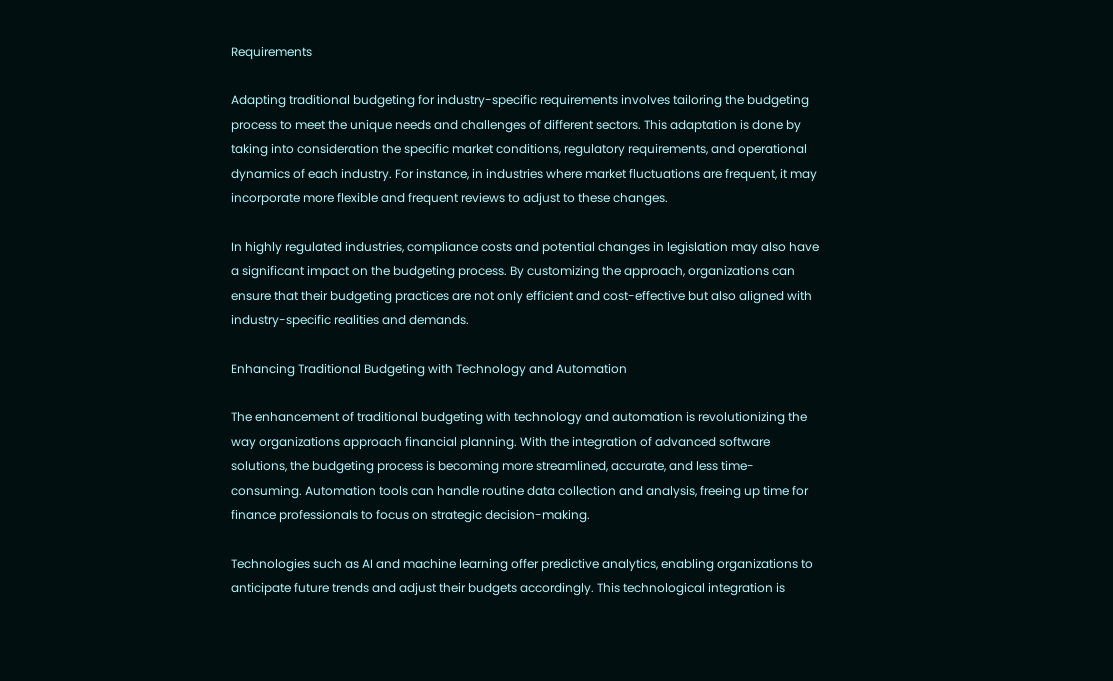Requirements

Adapting traditional budgeting for industry-specific requirements involves tailoring the budgeting process to meet the unique needs and challenges of different sectors. This adaptation is done by taking into consideration the specific market conditions, regulatory requirements, and operational dynamics of each industry. For instance, in industries where market fluctuations are frequent, it may incorporate more flexible and frequent reviews to adjust to these changes.

In highly regulated industries, compliance costs and potential changes in legislation may also have a significant impact on the budgeting process. By customizing the approach, organizations can ensure that their budgeting practices are not only efficient and cost-effective but also aligned with industry-specific realities and demands.

Enhancing Traditional Budgeting with Technology and Automation

The enhancement of traditional budgeting with technology and automation is revolutionizing the way organizations approach financial planning. With the integration of advanced software solutions, the budgeting process is becoming more streamlined, accurate, and less time-consuming. Automation tools can handle routine data collection and analysis, freeing up time for finance professionals to focus on strategic decision-making.

Technologies such as AI and machine learning offer predictive analytics, enabling organizations to anticipate future trends and adjust their budgets accordingly. This technological integration is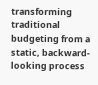transforming traditional budgeting from a static, backward-looking process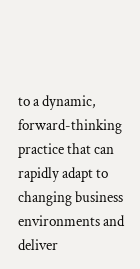to a dynamic, forward-thinking practice that can rapidly adapt to changing business environments and deliver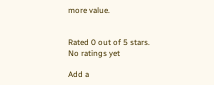more value.


Rated 0 out of 5 stars.
No ratings yet

Add a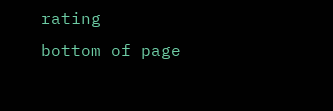rating
bottom of page